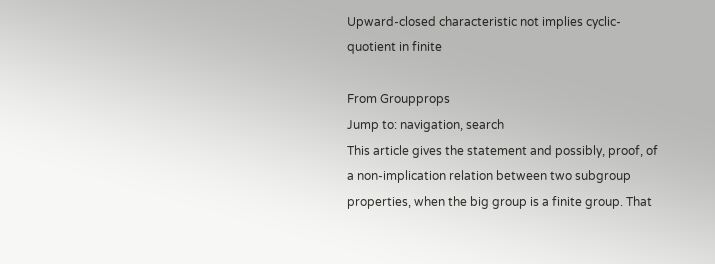Upward-closed characteristic not implies cyclic-quotient in finite

From Groupprops
Jump to: navigation, search
This article gives the statement and possibly, proof, of a non-implication relation between two subgroup properties, when the big group is a finite group. That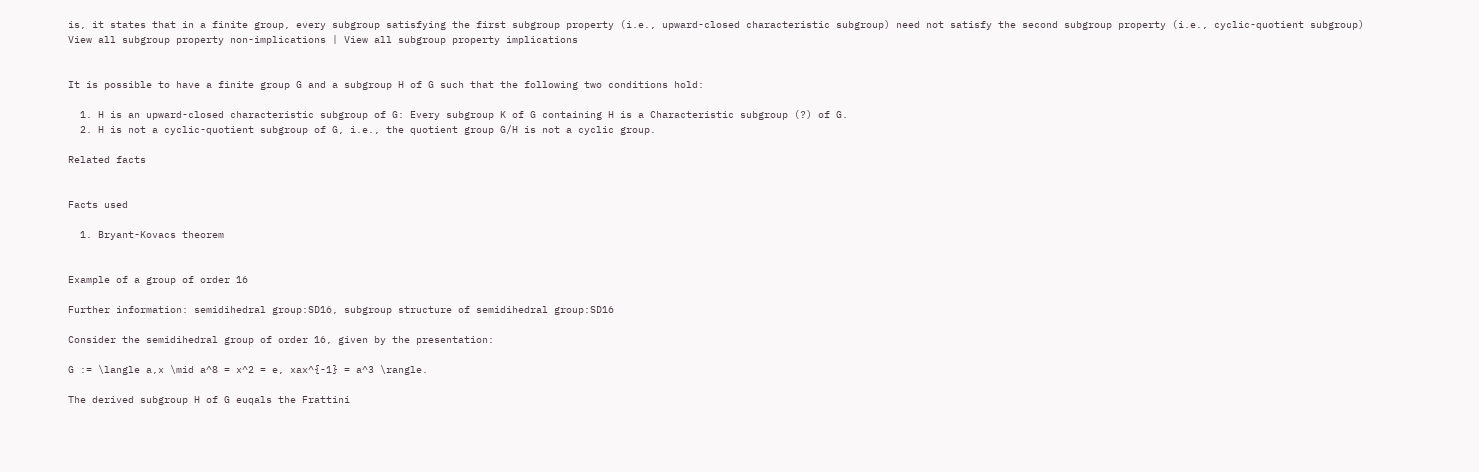is, it states that in a finite group, every subgroup satisfying the first subgroup property (i.e., upward-closed characteristic subgroup) need not satisfy the second subgroup property (i.e., cyclic-quotient subgroup)
View all subgroup property non-implications | View all subgroup property implications


It is possible to have a finite group G and a subgroup H of G such that the following two conditions hold:

  1. H is an upward-closed characteristic subgroup of G: Every subgroup K of G containing H is a Characteristic subgroup (?) of G.
  2. H is not a cyclic-quotient subgroup of G, i.e., the quotient group G/H is not a cyclic group.

Related facts


Facts used

  1. Bryant-Kovacs theorem


Example of a group of order 16

Further information: semidihedral group:SD16, subgroup structure of semidihedral group:SD16

Consider the semidihedral group of order 16, given by the presentation:

G := \langle a,x \mid a^8 = x^2 = e, xax^{-1} = a^3 \rangle.

The derived subgroup H of G euqals the Frattini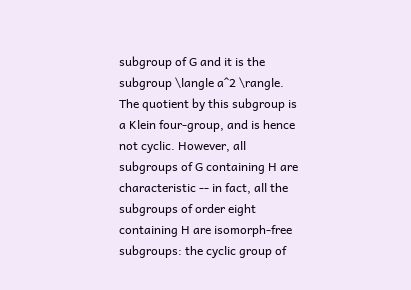subgroup of G and it is the subgroup \langle a^2 \rangle. The quotient by this subgroup is a Klein four-group, and is hence not cyclic. However, all subgroups of G containing H are characteristic -- in fact, all the subgroups of order eight containing H are isomorph-free subgroups: the cyclic group of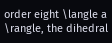order eight \langle a \rangle, the dihedral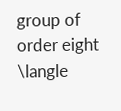group of order eight \langle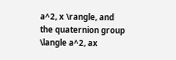a^2, x \rangle, and the quaternion group \langle a^2, ax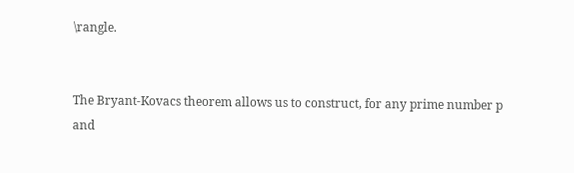\rangle.


The Bryant-Kovacs theorem allows us to construct, for any prime number p and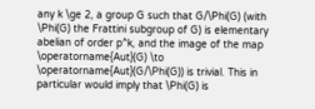any k \ge 2, a group G such that G/\Phi(G) (with \Phi(G) the Frattini subgroup of G) is elementary abelian of order p^k, and the image of the map \operatorname{Aut}(G) \to \operatorname{Aut}(G/\Phi(G)) is trivial. This in particular would imply that \Phi(G) is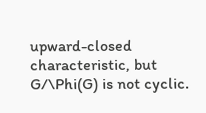upward-closed characteristic, but G/\Phi(G) is not cyclic.